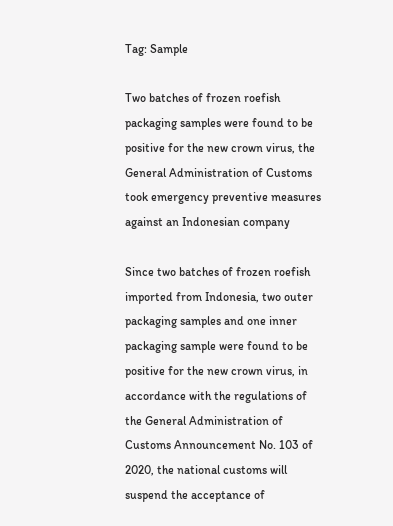Tag: Sample

Two batches of frozen roefish packaging samples were found to be positive for the new crown virus, the General Administration of Customs took emergency preventive measures against an Indonesian company

Since two batches of frozen roefish imported from Indonesia, two outer packaging samples and one inner packaging sample were found to be positive for the new crown virus, in accordance with the regulations of the General Administration of Customs Announcement No. 103 of 2020, the national customs will suspend the acceptance of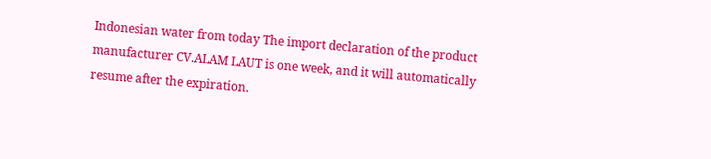Indonesian water from today The import declaration of the product manufacturer CV.ALAM LAUT is one week, and it will automatically resume after the expiration.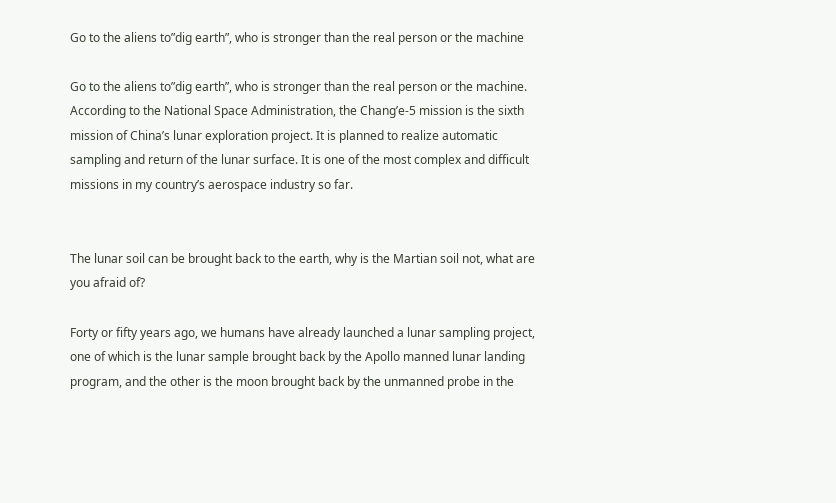Go to the aliens to”dig earth”, who is stronger than the real person or the machine

Go to the aliens to”dig earth”, who is stronger than the real person or the machine. According to the National Space Administration, the Chang’e-5 mission is the sixth mission of China’s lunar exploration project. It is planned to realize automatic sampling and return of the lunar surface. It is one of the most complex and difficult missions in my country’s aerospace industry so far.


The lunar soil can be brought back to the earth, why is the Martian soil not, what are you afraid of?

Forty or fifty years ago, we humans have already launched a lunar sampling project, one of which is the lunar sample brought back by the Apollo manned lunar landing program, and the other is the moon brought back by the unmanned probe in the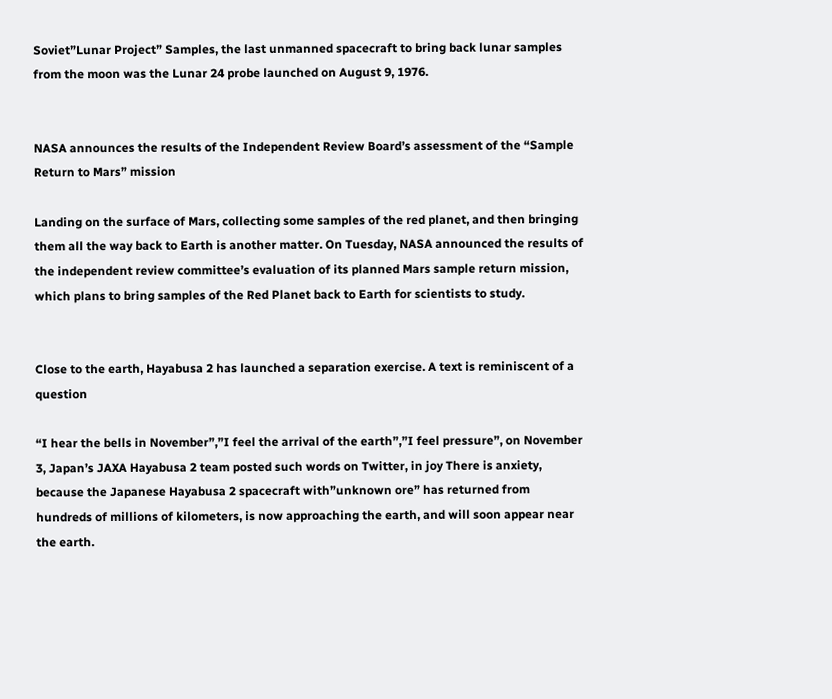Soviet”Lunar Project” Samples, the last unmanned spacecraft to bring back lunar samples from the moon was the Lunar 24 probe launched on August 9, 1976.


NASA announces the results of the Independent Review Board’s assessment of the “Sample Return to Mars” mission

Landing on the surface of Mars, collecting some samples of the red planet, and then bringing them all the way back to Earth is another matter. On Tuesday, NASA announced the results of the independent review committee’s evaluation of its planned Mars sample return mission, which plans to bring samples of the Red Planet back to Earth for scientists to study.


Close to the earth, Hayabusa 2 has launched a separation exercise. A text is reminiscent of a question

“I hear the bells in November”,”I feel the arrival of the earth”,”I feel pressure”, on November 3, Japan’s JAXA Hayabusa 2 team posted such words on Twitter, in joy There is anxiety, because the Japanese Hayabusa 2 spacecraft with”unknown ore” has returned from hundreds of millions of kilometers, is now approaching the earth, and will soon appear near the earth.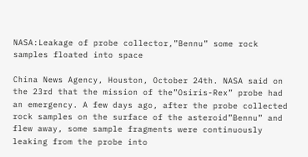NASA:Leakage of probe collector,”Bennu” some rock samples floated into space

China News Agency, Houston, October 24th. NASA said on the 23rd that the mission of the”Osiris-Rex” probe had an emergency. A few days ago, after the probe collected rock samples on the surface of the asteroid”Bennu” and flew away, some sample fragments were continuously leaking from the probe into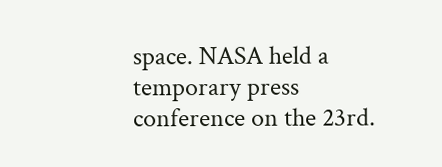space. NASA held a temporary press conference on the 23rd.